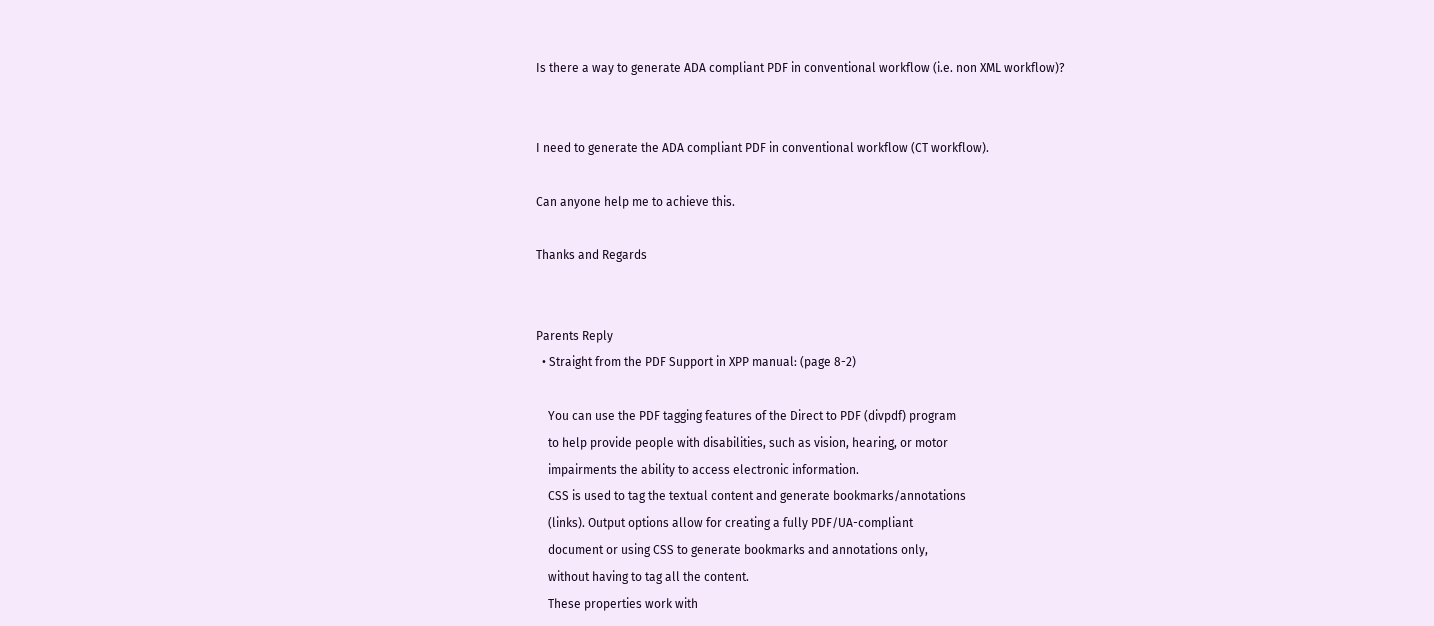Is there a way to generate ADA compliant PDF in conventional workflow (i.e. non XML workflow)?


I need to generate the ADA compliant PDF in conventional workflow (CT workflow).

Can anyone help me to achieve this.

Thanks and Regards


Parents Reply
  • Straight from the PDF Support in XPP manual: (page 8-2)

    You can use the PDF tagging features of the Direct to PDF (divpdf) program
    to help provide people with disabilities, such as vision, hearing, or motor
    impairments the ability to access electronic information.
    CSS is used to tag the textual content and generate bookmarks/annotations
    (links). Output options allow for creating a fully PDF/UA-compliant
    document or using CSS to generate bookmarks and annotations only,
    without having to tag all the content.
    These properties work with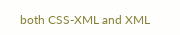both CSS-XML and XML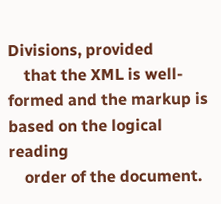Divisions, provided
    that the XML is well-formed and the markup is based on the logical reading
    order of the document.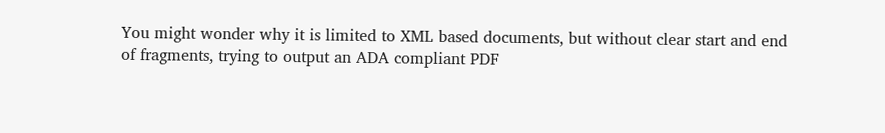You might wonder why it is limited to XML based documents, but without clear start and end of fragments, trying to output an ADA compliant PDF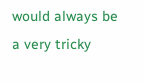would always be a very tricky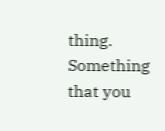thing. Something that you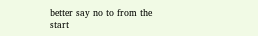better say no to from the start